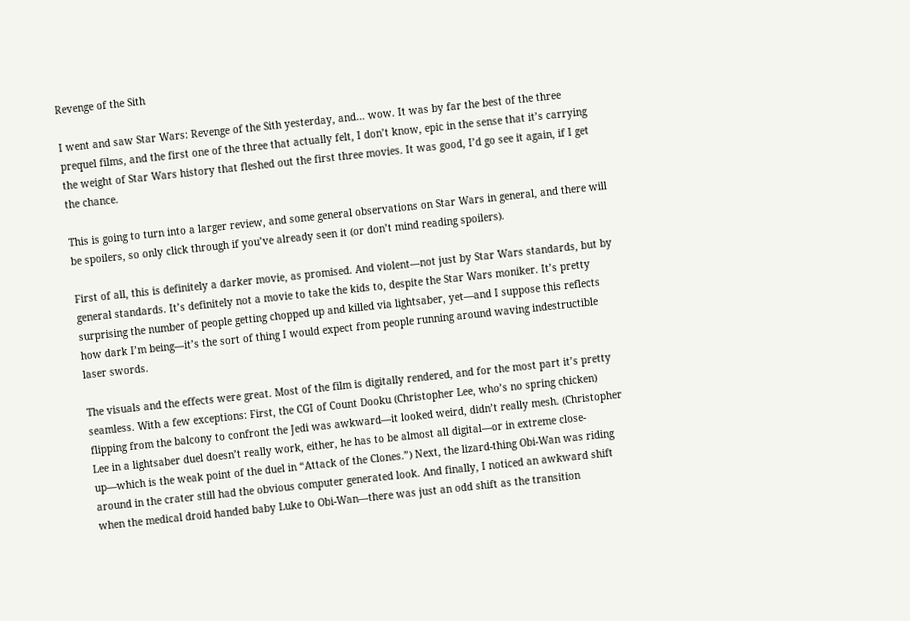Revenge of the Sith

I went and saw Star Wars: Revenge of the Sith yesterday, and… wow. It was by far the best of the three prequel films, and the first one of the three that actually felt, I don’t know, epic in the sense that it’s carrying the weight of Star Wars history that fleshed out the first three movies. It was good, I’d go see it again, if I get the chance.

This is going to turn into a larger review, and some general observations on Star Wars in general, and there will be spoilers, so only click through if you’ve already seen it (or don’t mind reading spoilers).

First of all, this is definitely a darker movie, as promised. And violent—not just by Star Wars standards, but by general standards. It’s definitely not a movie to take the kids to, despite the Star Wars moniker. It’s pretty surprising the number of people getting chopped up and killed via lightsaber, yet—and I suppose this reflects how dark I’m being—it’s the sort of thing I would expect from people running around waving indestructible laser swords.

The visuals and the effects were great. Most of the film is digitally rendered, and for the most part it’s pretty seamless. With a few exceptions: First, the CGI of Count Dooku (Christopher Lee, who’s no spring chicken) flipping from the balcony to confront the Jedi was awkward—it looked weird, didn’t really mesh. (Christopher Lee in a lightsaber duel doesn’t really work, either, he has to be almost all digital—or in extreme close-up—which is the weak point of the duel in “Attack of the Clones.”) Next, the lizard-thing Obi-Wan was riding around in the crater still had the obvious computer generated look. And finally, I noticed an awkward shift when the medical droid handed baby Luke to Obi-Wan—there was just an odd shift as the transition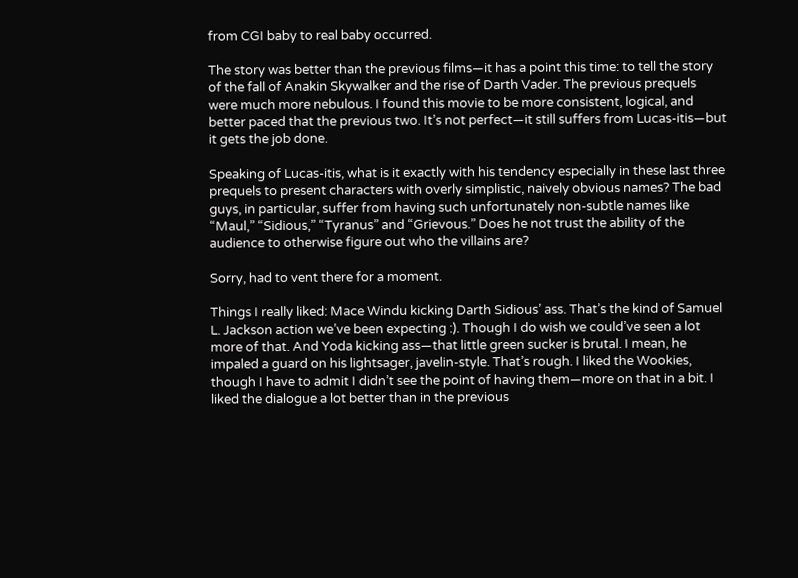from CGI baby to real baby occurred.

The story was better than the previous films—it has a point this time: to tell the story of the fall of Anakin Skywalker and the rise of Darth Vader. The previous prequels were much more nebulous. I found this movie to be more consistent, logical, and better paced that the previous two. It’s not perfect—it still suffers from Lucas-itis—but it gets the job done.

Speaking of Lucas-itis, what is it exactly with his tendency especially in these last three prequels to present characters with overly simplistic, naively obvious names? The bad guys, in particular, suffer from having such unfortunately non-subtle names like “Maul,” “Sidious,” “Tyranus” and “Grievous.” Does he not trust the ability of the audience to otherwise figure out who the villains are?

Sorry, had to vent there for a moment.

Things I really liked: Mace Windu kicking Darth Sidious’ ass. That’s the kind of Samuel L. Jackson action we’ve been expecting :). Though I do wish we could’ve seen a lot more of that. And Yoda kicking ass—that little green sucker is brutal. I mean, he impaled a guard on his lightsager, javelin-style. That’s rough. I liked the Wookies, though I have to admit I didn’t see the point of having them—more on that in a bit. I liked the dialogue a lot better than in the previous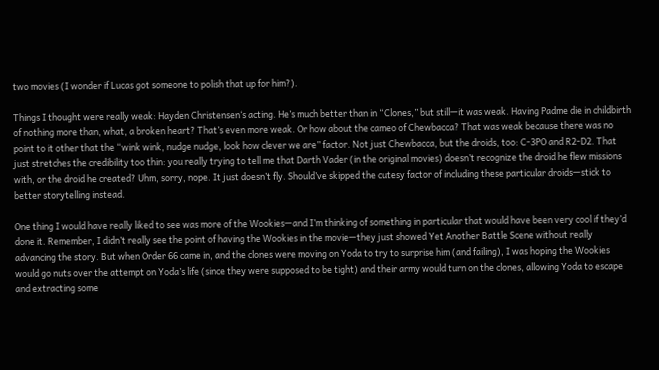two movies (I wonder if Lucas got someone to polish that up for him?).

Things I thought were really weak: Hayden Christensen‘s acting. He’s much better than in “Clones,” but still—it was weak. Having Padme die in childbirth of nothing more than, what, a broken heart? That’s even more weak. Or how about the cameo of Chewbacca? That was weak because there was no point to it other that the “wink wink, nudge nudge, look how clever we are” factor. Not just Chewbacca, but the droids, too: C-3PO and R2-D2. That just stretches the credibility too thin: you really trying to tell me that Darth Vader (in the original movies) doesn’t recognize the droid he flew missions with, or the droid he created? Uhm, sorry, nope. It just doesn’t fly. Should’ve skipped the cutesy factor of including these particular droids—stick to better storytelling instead.

One thing I would have really liked to see was more of the Wookies—and I’m thinking of something in particular that would have been very cool if they’d done it. Remember, I didn’t really see the point of having the Wookies in the movie—they just showed Yet Another Battle Scene without really advancing the story. But when Order 66 came in, and the clones were moving on Yoda to try to surprise him (and failing), I was hoping the Wookies would go nuts over the attempt on Yoda’s life (since they were supposed to be tight) and their army would turn on the clones, allowing Yoda to escape and extracting some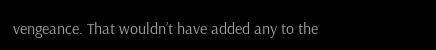vengeance. That wouldn’t have added any to the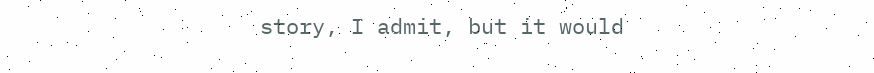story, I admit, but it would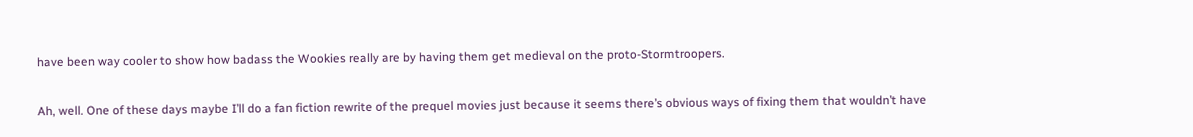have been way cooler to show how badass the Wookies really are by having them get medieval on the proto-Stormtroopers.

Ah, well. One of these days maybe I’ll do a fan fiction rewrite of the prequel movies just because it seems there’s obvious ways of fixing them that wouldn’t have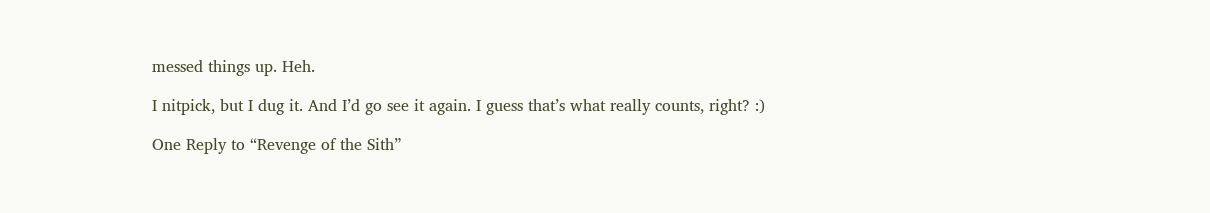messed things up. Heh.

I nitpick, but I dug it. And I’d go see it again. I guess that’s what really counts, right? :)

One Reply to “Revenge of the Sith”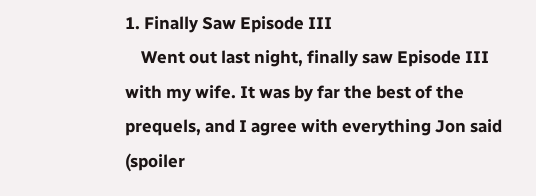1. Finally Saw Episode III
    Went out last night, finally saw Episode III with my wife. It was by far the best of the prequels, and I agree with everything Jon said (spoiler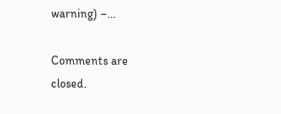warning) –…

Comments are closed.